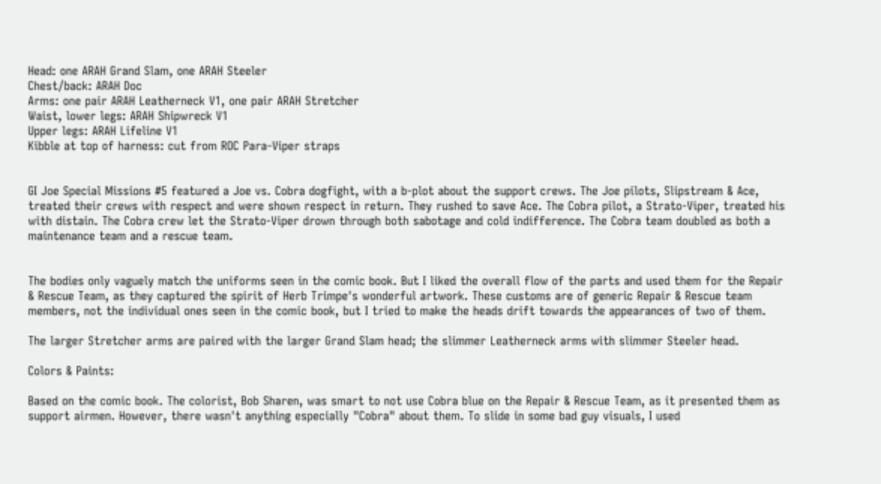Head: one ARAH Grand Slam, one ARAH Steeler
Chest/back: ARAH Doc
Arms: one pair ARAH Leatherneck V1, one pair ARAH Stretcher
Waist, lower legs: ARAH Shipwreck V1
Upper legs: ARAH Lifeline V1
Kibble at top of harness: cut from ROC Para-Viper straps


GI Joe Special Missions #5 featured a Joe vs. Cobra dogfight, with a b-plot about the support crews. The Joe pilots, Slipstream & Ace, treated their crews with respect and were shown respect in return. They rushed to save Ace. The Cobra pilot, a Strato-Viper, treated his with distain. The Cobra crew let the Strato-Viper drown through both sabotage and cold indifference. The Cobra team doubled as both a maintenance team and a rescue team.


The bodies only vaguely match the uniforms seen in the comic book. But I liked the overall flow of the parts and used them for the Repair & Rescue Team, as they captured the spirit of Herb Trimpe's wonderful artwork. These customs are of generic Repair & Rescue team members, not the individual ones seen in the comic book, but I tried to make the heads drift towards the appearances of two of them.

The larger Stretcher arms are paired with the larger Grand Slam head; the slimmer Leatherneck arms with slimmer Steeler head.

Colors & Paints:

Based on the comic book. The colorist, Bob Sharen, was smart to not use Cobra blue on the Repair & Rescue Team, as it presented them as support airmen. However, there wasn't anything especially "Cobra" about them. To slide in some bad guy visuals, I used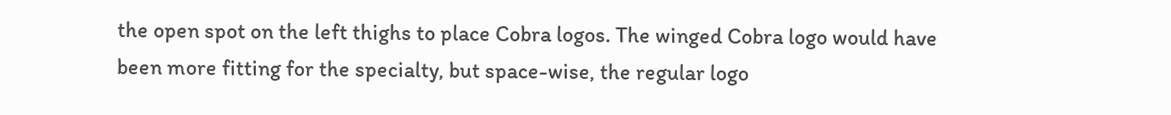the open spot on the left thighs to place Cobra logos. The winged Cobra logo would have been more fitting for the specialty, but space-wise, the regular logo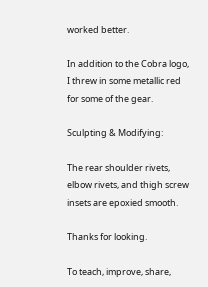worked better.

In addition to the Cobra logo, I threw in some metallic red for some of the gear.

Sculpting & Modifying:

The rear shoulder rivets, elbow rivets, and thigh screw insets are epoxied smooth.

Thanks for looking.

To teach, improve, share,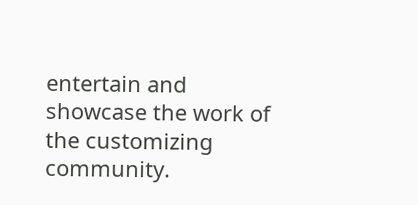entertain and showcase the work of the customizing community.